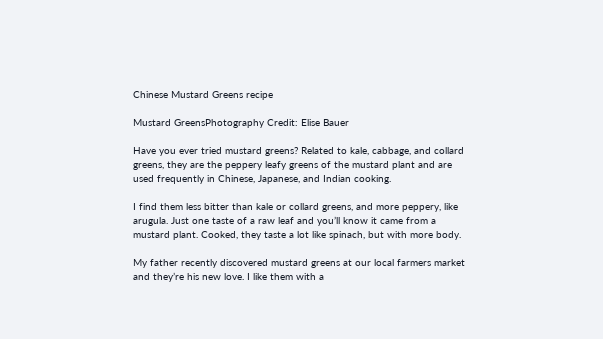Chinese Mustard Greens recipe

Mustard GreensPhotography Credit: Elise Bauer

Have you ever tried mustard greens? Related to kale, cabbage, and collard greens, they are the peppery leafy greens of the mustard plant and are used frequently in Chinese, Japanese, and Indian cooking.

I find them less bitter than kale or collard greens, and more peppery, like arugula. Just one taste of a raw leaf and you’ll know it came from a mustard plant. Cooked, they taste a lot like spinach, but with more body.

My father recently discovered mustard greens at our local farmers market and they’re his new love. I like them with a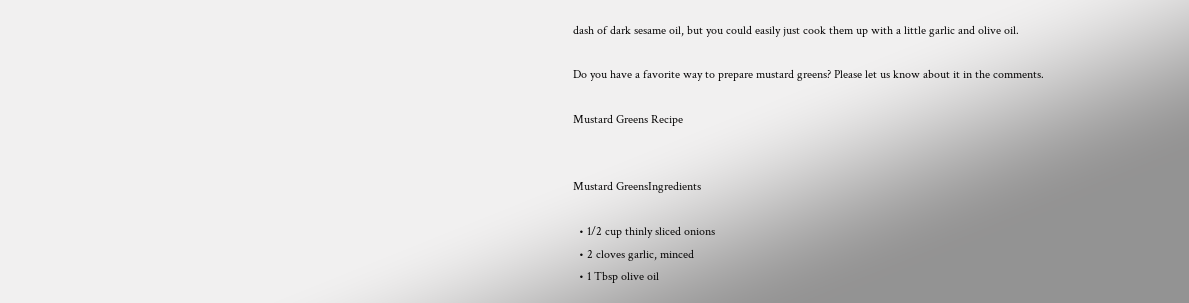dash of dark sesame oil, but you could easily just cook them up with a little garlic and olive oil.

Do you have a favorite way to prepare mustard greens? Please let us know about it in the comments.

Mustard Greens Recipe


Mustard GreensIngredients

  • 1/2 cup thinly sliced onions
  • 2 cloves garlic, minced
  • 1 Tbsp olive oil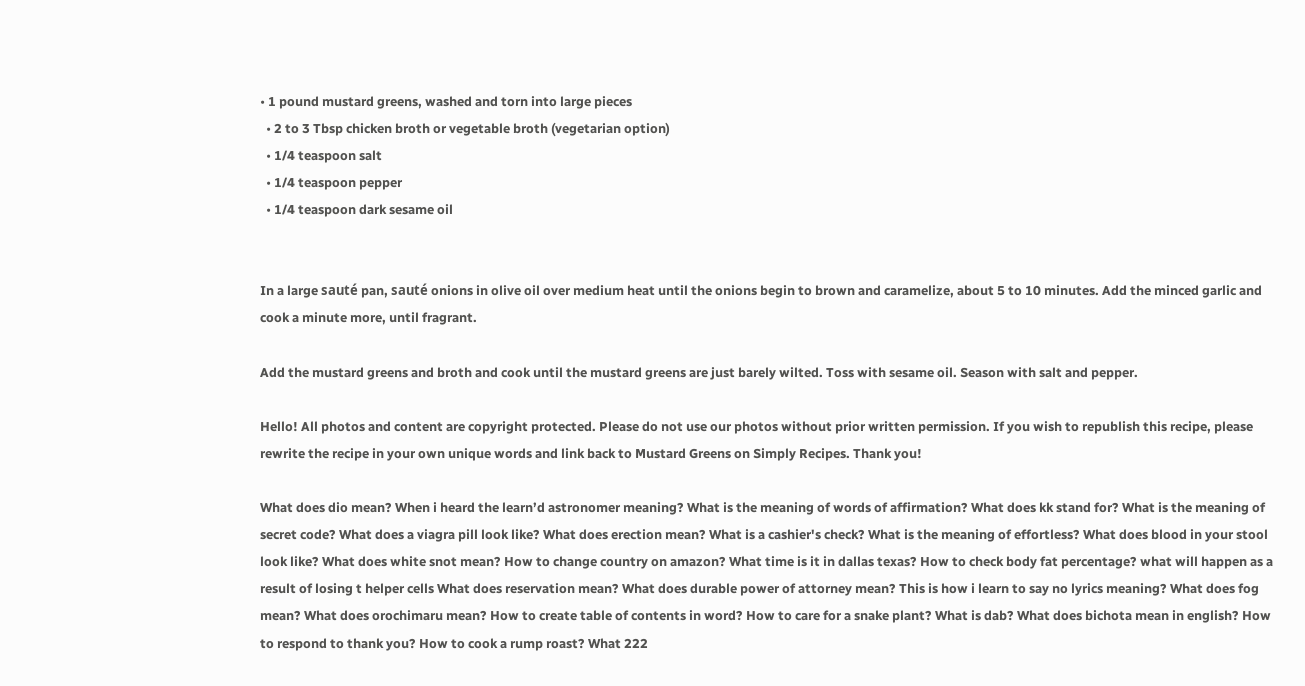• 1 pound mustard greens, washed and torn into large pieces
  • 2 to 3 Tbsp chicken broth or vegetable broth (vegetarian option)
  • 1/4 teaspoon salt
  • 1/4 teaspoon pepper
  • 1/4 teaspoon dark sesame oil


In a large sauté pan, sauté onions in olive oil over medium heat until the onions begin to brown and caramelize, about 5 to 10 minutes. Add the minced garlic and cook a minute more, until fragrant.

Add the mustard greens and broth and cook until the mustard greens are just barely wilted. Toss with sesame oil. Season with salt and pepper.

Hello! All photos and content are copyright protected. Please do not use our photos without prior written permission. If you wish to republish this recipe, please rewrite the recipe in your own unique words and link back to Mustard Greens on Simply Recipes. Thank you!

What does dio mean? When i heard the learn’d astronomer meaning? What is the meaning of words of affirmation? What does kk stand for? What is the meaning of secret code? What does a viagra pill look like? What does erection mean? What is a cashier's check? What is the meaning of effortless? What does blood in your stool look like? What does white snot mean? How to change country on amazon? What time is it in dallas texas? How to check body fat percentage? what will happen as a result of losing t helper cells What does reservation mean? What does durable power of attorney mean? This is how i learn to say no lyrics meaning? What does fog mean? What does orochimaru mean? How to create table of contents in word? How to care for a snake plant? What is dab? What does bichota mean in english? How to respond to thank you? How to cook a rump roast? What 222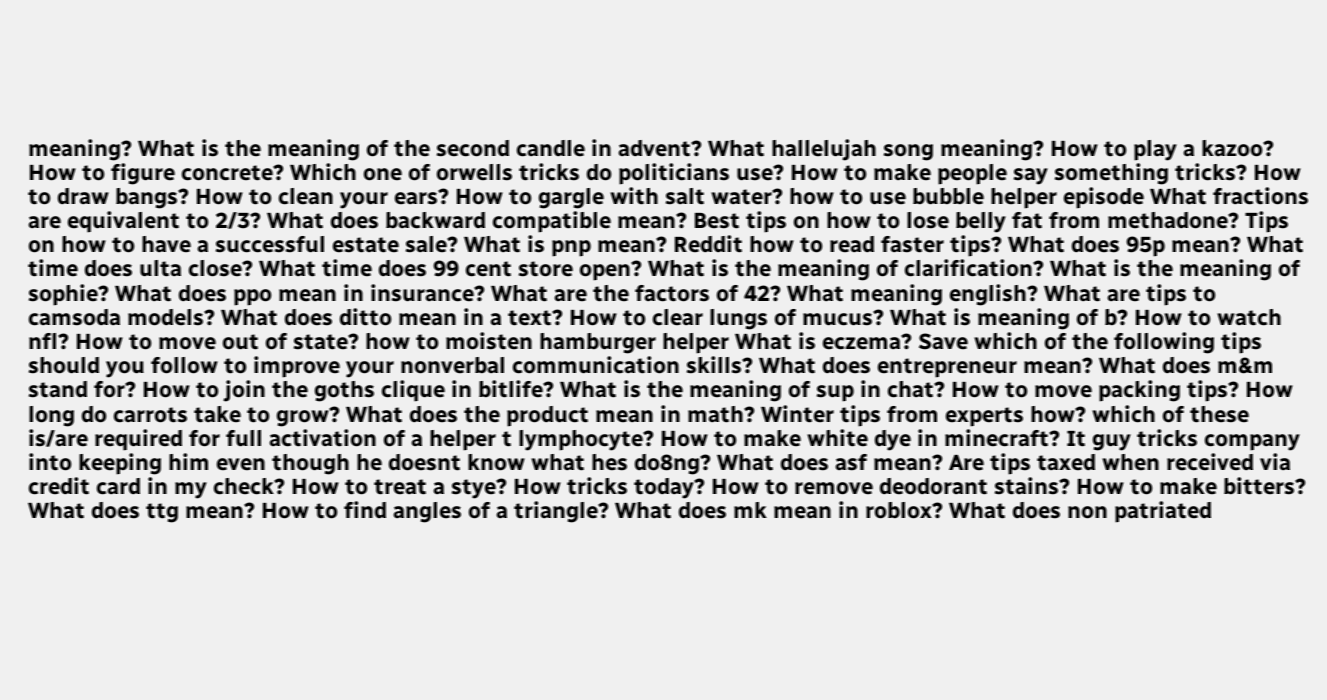meaning? What is the meaning of the second candle in advent? What hallelujah song meaning? How to play a kazoo? How to figure concrete? Which one of orwells tricks do politicians use? How to make people say something tricks? How to draw bangs? How to clean your ears? How to gargle with salt water? how to use bubble helper episode What fractions are equivalent to 2/3? What does backward compatible mean? Best tips on how to lose belly fat from methadone? Tips on how to have a successful estate sale? What is pnp mean? Reddit how to read faster tips? What does 95p mean? What time does ulta close? What time does 99 cent store open? What is the meaning of clarification? What is the meaning of sophie? What does ppo mean in insurance? What are the factors of 42? What meaning english? What are tips to camsoda models? What does ditto mean in a text? How to clear lungs of mucus? What is meaning of b? How to watch nfl? How to move out of state? how to moisten hamburger helper What is eczema? Save which of the following tips should you follow to improve your nonverbal communication skills? What does entrepreneur mean? What does m&m stand for? How to join the goths clique in bitlife? What is the meaning of sup in chat? How to move packing tips? How long do carrots take to grow? What does the product mean in math? Winter tips from experts how? which of these is/are required for full activation of a helper t lymphocyte? How to make white dye in minecraft? It guy tricks company into keeping him even though he doesnt know what hes do8ng? What does asf mean? Are tips taxed when received via credit card in my check? How to treat a stye? How tricks today? How to remove deodorant stains? How to make bitters? What does ttg mean? How to find angles of a triangle? What does mk mean in roblox? What does non patriated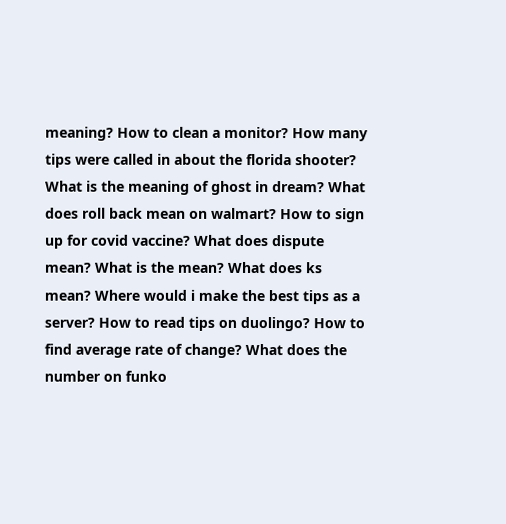meaning? How to clean a monitor? How many tips were called in about the florida shooter? What is the meaning of ghost in dream? What does roll back mean on walmart? How to sign up for covid vaccine? What does dispute mean? What is the mean? What does ks mean? Where would i make the best tips as a server? How to read tips on duolingo? How to find average rate of change? What does the number on funko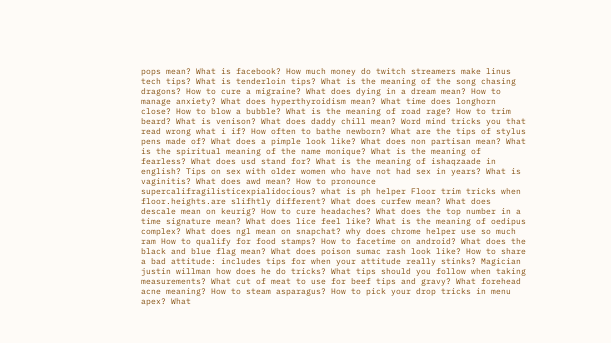pops mean? What is facebook? How much money do twitch streamers make linus tech tips? What is tenderloin tips? What is the meaning of the song chasing dragons? How to cure a migraine? What does dying in a dream mean? How to manage anxiety? What does hyperthyroidism mean? What time does longhorn close? How to blow a bubble? What is the meaning of road rage? How to trim beard? What is venison? What does daddy chill mean? Word mind tricks you that read wrong what i if? How often to bathe newborn? What are the tips of stylus pens made of? What does a pimple look like? What does non partisan mean? What is the spiritual meaning of the name monique? What is the meaning of fearless? What does usd stand for? What is the meaning of ishaqzaade in english? Tips on sex with older women who have not had sex in years? What is vaginitis? What does awd mean? How to pronounce supercalifragilisticexpialidocious? what is ph helper Floor trim tricks when floor.heights.are slifhtly different? What does curfew mean? What does descale mean on keurig? How to cure headaches? What does the top number in a time signature mean? What does lice feel like? What is the meaning of oedipus complex? What does ngl mean on snapchat? why does chrome helper use so much ram How to qualify for food stamps? How to facetime on android? What does the black and blue flag mean? What does poison sumac rash look like? How to share a bad attitude: includes tips for when your attitude really stinks? Magician justin willman how does he do tricks? What tips should you follow when taking measurements? What cut of meat to use for beef tips and gravy? What forehead acne meaning? How to steam asparagus? How to pick your drop tricks in menu apex? What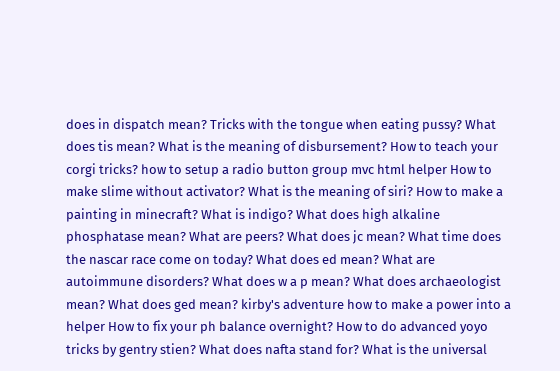does in dispatch mean? Tricks with the tongue when eating pussy? What does tis mean? What is the meaning of disbursement? How to teach your corgi tricks? how to setup a radio button group mvc html helper How to make slime without activator? What is the meaning of siri? How to make a painting in minecraft? What is indigo? What does high alkaline phosphatase mean? What are peers? What does jc mean? What time does the nascar race come on today? What does ed mean? What are autoimmune disorders? What does w a p mean? What does archaeologist mean? What does ged mean? kirby's adventure how to make a power into a helper How to fix your ph balance overnight? How to do advanced yoyo tricks by gentry stien? What does nafta stand for? What is the universal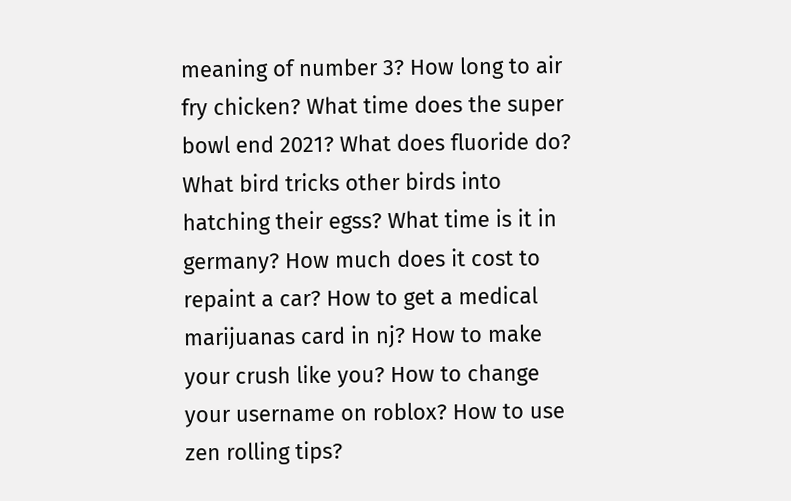meaning of number 3? How long to air fry chicken? What time does the super bowl end 2021? What does fluoride do? What bird tricks other birds into hatching their egss? What time is it in germany? How much does it cost to repaint a car? How to get a medical marijuanas card in nj? How to make your crush like you? How to change your username on roblox? How to use zen rolling tips?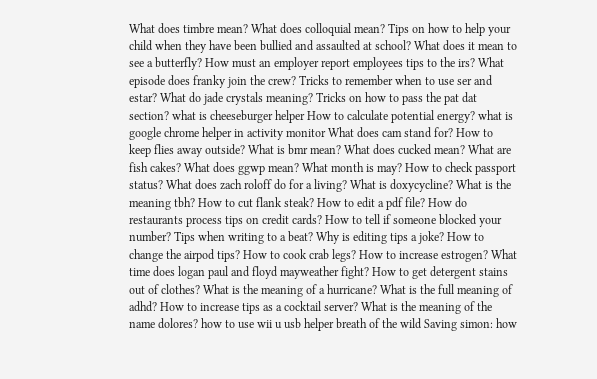What does timbre mean? What does colloquial mean? Tips on how to help your child when they have been bullied and assaulted at school? What does it mean to see a butterfly? How must an employer report employees tips to the irs? What episode does franky join the crew? Tricks to remember when to use ser and estar? What do jade crystals meaning? Tricks on how to pass the pat dat section? what is cheeseburger helper How to calculate potential energy? what is google chrome helper in activity monitor What does cam stand for? How to keep flies away outside? What is bmr mean? What does cucked mean? What are fish cakes? What does ggwp mean? What month is may? How to check passport status? What does zach roloff do for a living? What is doxycycline? What is the meaning tbh? How to cut flank steak? How to edit a pdf file? How do restaurants process tips on credit cards? How to tell if someone blocked your number? Tips when writing to a beat? Why is editing tips a joke? How to change the airpod tips? How to cook crab legs? How to increase estrogen? What time does logan paul and floyd mayweather fight? How to get detergent stains out of clothes? What is the meaning of a hurricane? What is the full meaning of adhd? How to increase tips as a cocktail server? What is the meaning of the name dolores? how to use wii u usb helper breath of the wild Saving simon: how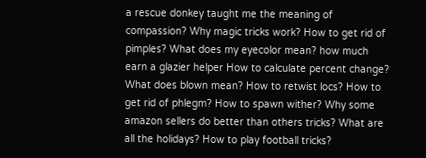a rescue donkey taught me the meaning of compassion? Why magic tricks work? How to get rid of pimples? What does my eyecolor mean? how much earn a glazier helper How to calculate percent change? What does blown mean? How to retwist locs? How to get rid of phlegm? How to spawn wither? Why some amazon sellers do better than others tricks? What are all the holidays? How to play football tricks?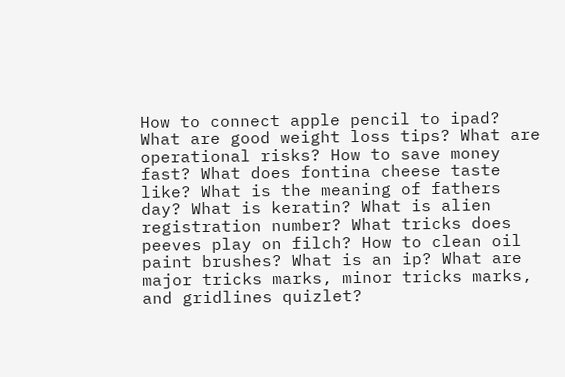How to connect apple pencil to ipad? What are good weight loss tips? What are operational risks? How to save money fast? What does fontina cheese taste like? What is the meaning of fathers day? What is keratin? What is alien registration number? What tricks does peeves play on filch? How to clean oil paint brushes? What is an ip? What are major tricks marks, minor tricks marks, and gridlines quizlet?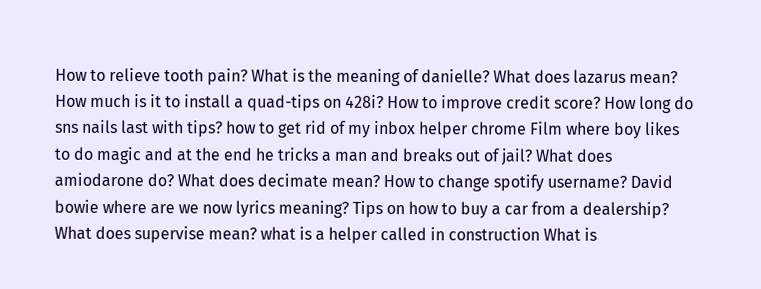How to relieve tooth pain? What is the meaning of danielle? What does lazarus mean? How much is it to install a quad-tips on 428i? How to improve credit score? How long do sns nails last with tips? how to get rid of my inbox helper chrome Film where boy likes to do magic and at the end he tricks a man and breaks out of jail? What does amiodarone do? What does decimate mean? How to change spotify username? David bowie where are we now lyrics meaning? Tips on how to buy a car from a dealership? What does supervise mean? what is a helper called in construction What is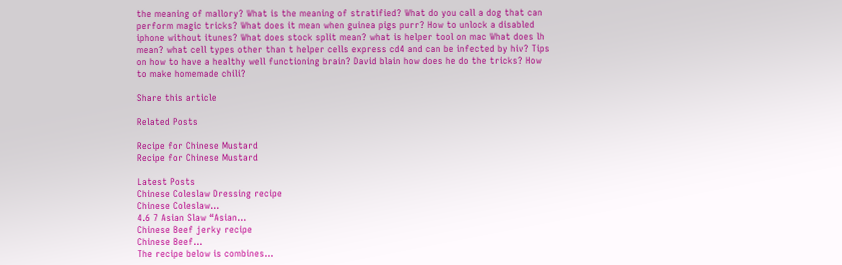the meaning of mallory? What is the meaning of stratified? What do you call a dog that can perform magic tricks? What does it mean when guinea pigs purr? How to unlock a disabled iphone without itunes? What does stock split mean? what is helper tool on mac What does lh mean? what cell types other than t helper cells express cd4 and can be infected by hiv? Tips on how to have a healthy well functioning brain? David blain how does he do the tricks? How to make homemade chili?

Share this article

Related Posts

Recipe for Chinese Mustard
Recipe for Chinese Mustard

Latest Posts
Chinese Coleslaw Dressing recipe
Chinese Coleslaw…
4.6 7 Asian Slaw “Asian…
Chinese Beef jerky recipe
Chinese Beef…
The recipe below is combines…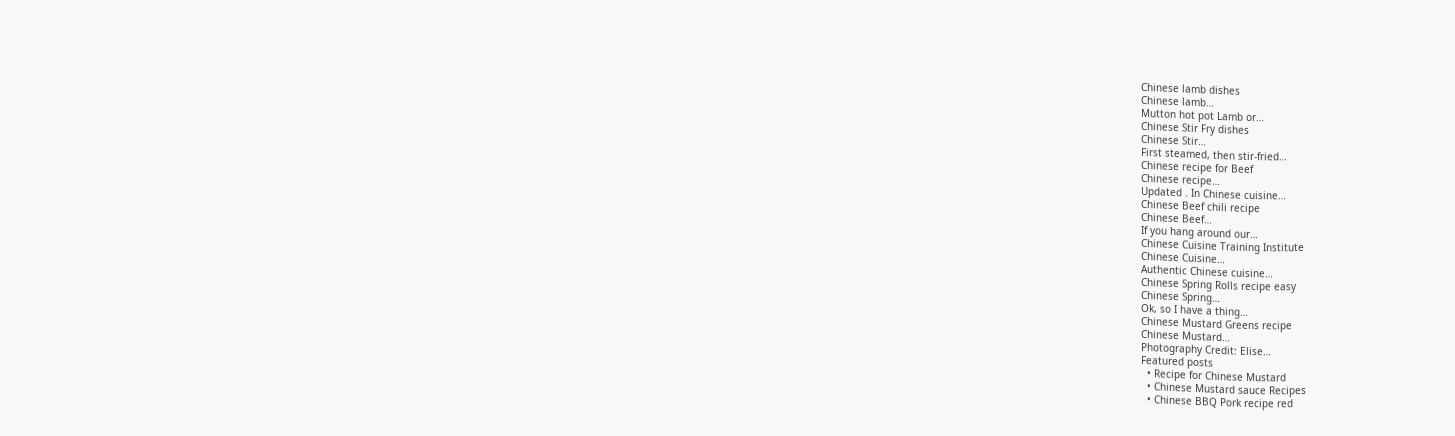Chinese lamb dishes
Chinese lamb…
Mutton hot pot Lamb or…
Chinese Stir Fry dishes
Chinese Stir…
First steamed, then stir-fried…
Chinese recipe for Beef
Chinese recipe…
Updated . In Chinese cuisine…
Chinese Beef chili recipe
Chinese Beef…
If you hang around our…
Chinese Cuisine Training Institute
Chinese Cuisine…
Authentic Chinese cuisine…
Chinese Spring Rolls recipe easy
Chinese Spring…
Ok, so I have a thing…
Chinese Mustard Greens recipe
Chinese Mustard…
Photography Credit: Elise…
Featured posts
  • Recipe for Chinese Mustard
  • Chinese Mustard sauce Recipes
  • Chinese BBQ Pork recipe red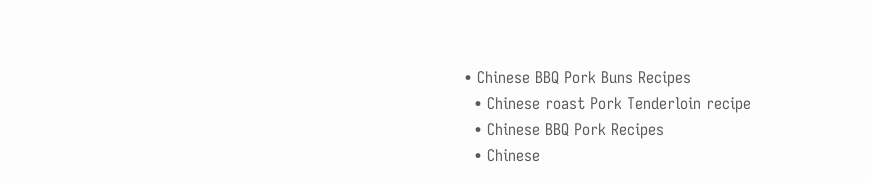• Chinese BBQ Pork Buns Recipes
  • Chinese roast Pork Tenderloin recipe
  • Chinese BBQ Pork Recipes
  • Chinese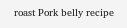roast Pork belly recipe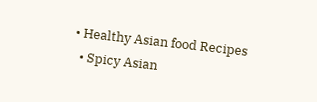• Healthy Asian food Recipes
  • Spicy Asian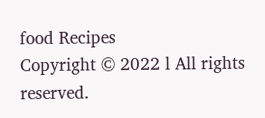food Recipes
Copyright © 2022 l All rights reserved.